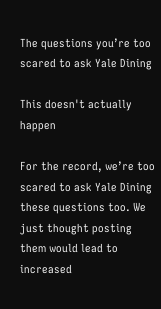The questions you’re too scared to ask Yale Dining

This doesn't actually happen

For the record, we’re too scared to ask Yale Dining these questions too. We just thought posting them would lead to increased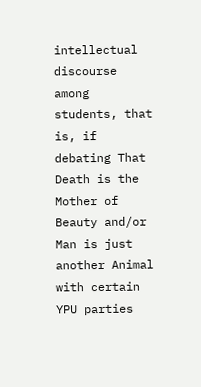intellectual discourse among students, that is, if debating That Death is the Mother of Beauty and/or Man is just another Animal with certain YPU parties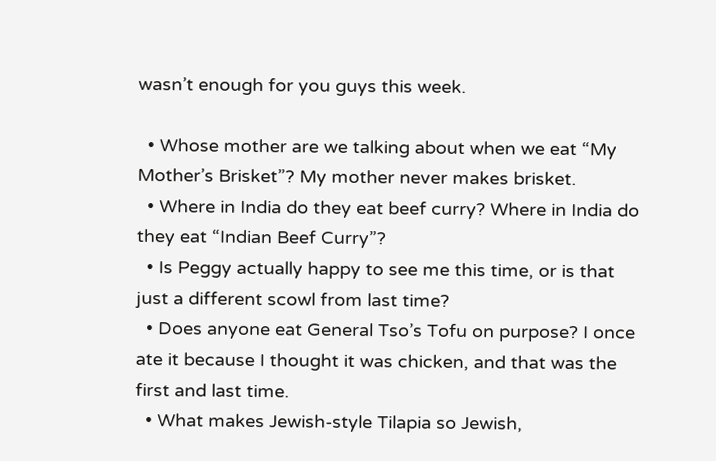wasn’t enough for you guys this week.

  • Whose mother are we talking about when we eat “My Mother’s Brisket”? My mother never makes brisket.
  • Where in India do they eat beef curry? Where in India do they eat “Indian Beef Curry”?
  • Is Peggy actually happy to see me this time, or is that just a different scowl from last time?
  • Does anyone eat General Tso’s Tofu on purpose? I once ate it because I thought it was chicken, and that was the first and last time.
  • What makes Jewish-style Tilapia so Jewish,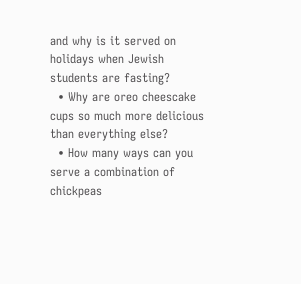and why is it served on holidays when Jewish students are fasting?
  • Why are oreo cheescake cups so much more delicious than everything else?
  • How many ways can you serve a combination of chickpeas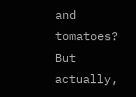and tomatoes? But actually,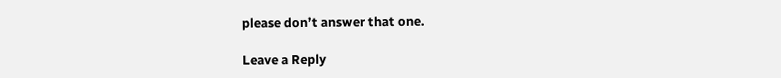please don’t answer that one.

Leave a Reply